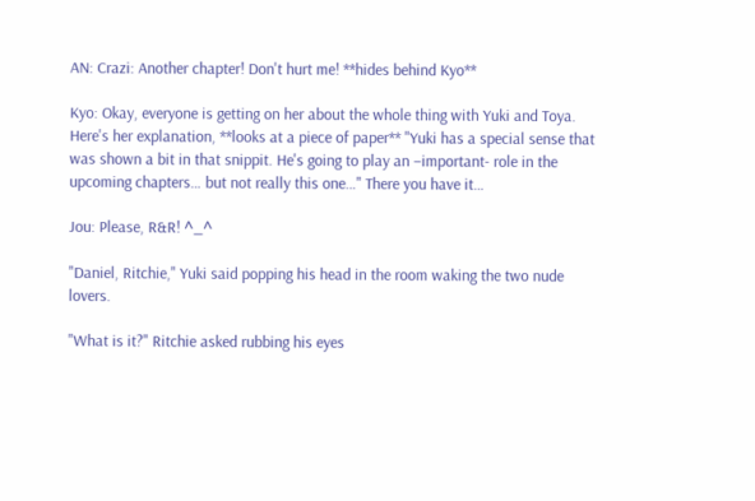AN: Crazi: Another chapter! Don't hurt me! **hides behind Kyo**

Kyo: Okay, everyone is getting on her about the whole thing with Yuki and Toya. Here's her explanation, **looks at a piece of paper** "Yuki has a special sense that was shown a bit in that snippit. He's going to play an –important- role in the upcoming chapters… but not really this one…" There you have it…

Jou: Please, R&R! ^_^

"Daniel, Ritchie," Yuki said popping his head in the room waking the two nude lovers.

"What is it?" Ritchie asked rubbing his eyes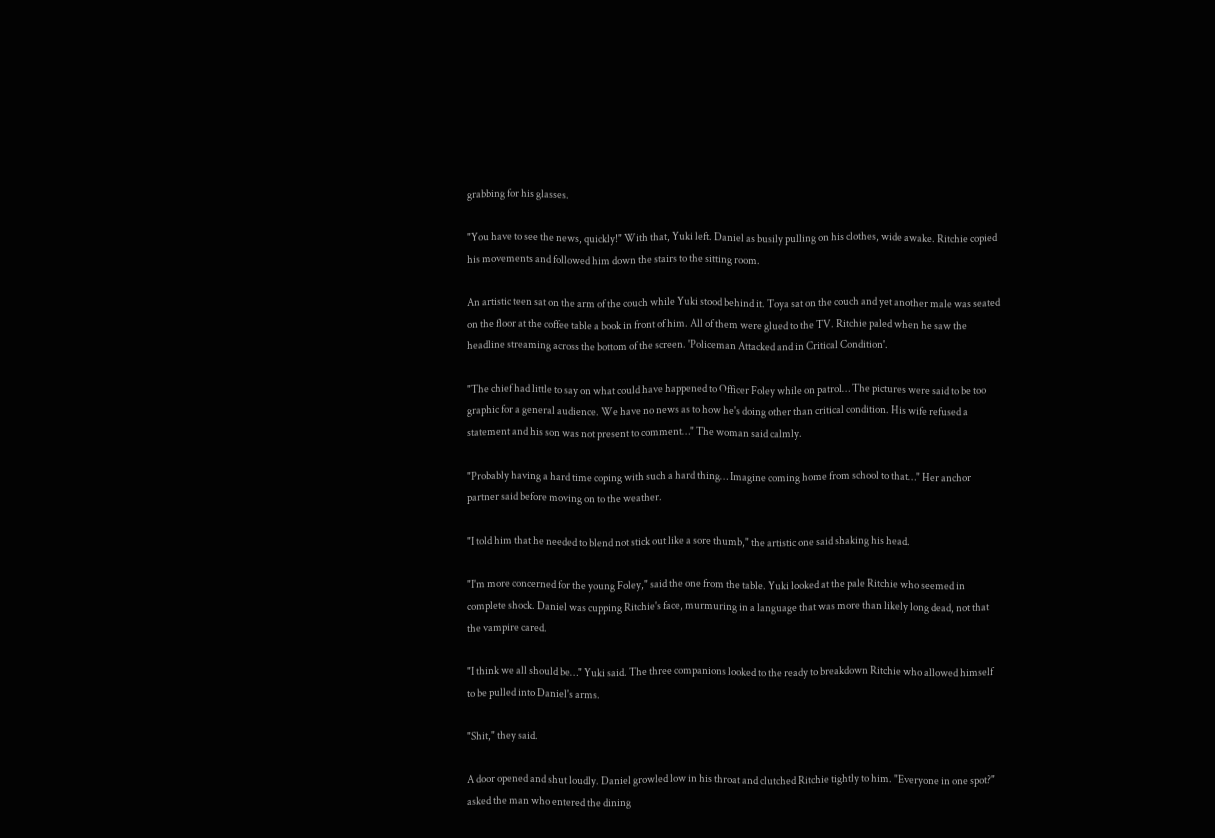grabbing for his glasses.

"You have to see the news, quickly!" With that, Yuki left. Daniel as busily pulling on his clothes, wide awake. Ritchie copied his movements and followed him down the stairs to the sitting room.

An artistic teen sat on the arm of the couch while Yuki stood behind it. Toya sat on the couch and yet another male was seated on the floor at the coffee table a book in front of him. All of them were glued to the TV. Ritchie paled when he saw the headline streaming across the bottom of the screen. 'Policeman Attacked and in Critical Condition'.

"The chief had little to say on what could have happened to Officer Foley while on patrol… The pictures were said to be too graphic for a general audience. We have no news as to how he's doing other than critical condition. His wife refused a statement and his son was not present to comment…" The woman said calmly.

"Probably having a hard time coping with such a hard thing… Imagine coming home from school to that…" Her anchor partner said before moving on to the weather.

"I told him that he needed to blend not stick out like a sore thumb," the artistic one said shaking his head.

"I'm more concerned for the young Foley," said the one from the table. Yuki looked at the pale Ritchie who seemed in complete shock. Daniel was cupping Ritchie's face, murmuring in a language that was more than likely long dead, not that the vampire cared.

"I think we all should be…" Yuki said. The three companions looked to the ready to breakdown Ritchie who allowed himself to be pulled into Daniel's arms.

"Shit," they said.

A door opened and shut loudly. Daniel growled low in his throat and clutched Ritchie tightly to him. "Everyone in one spot?" asked the man who entered the dining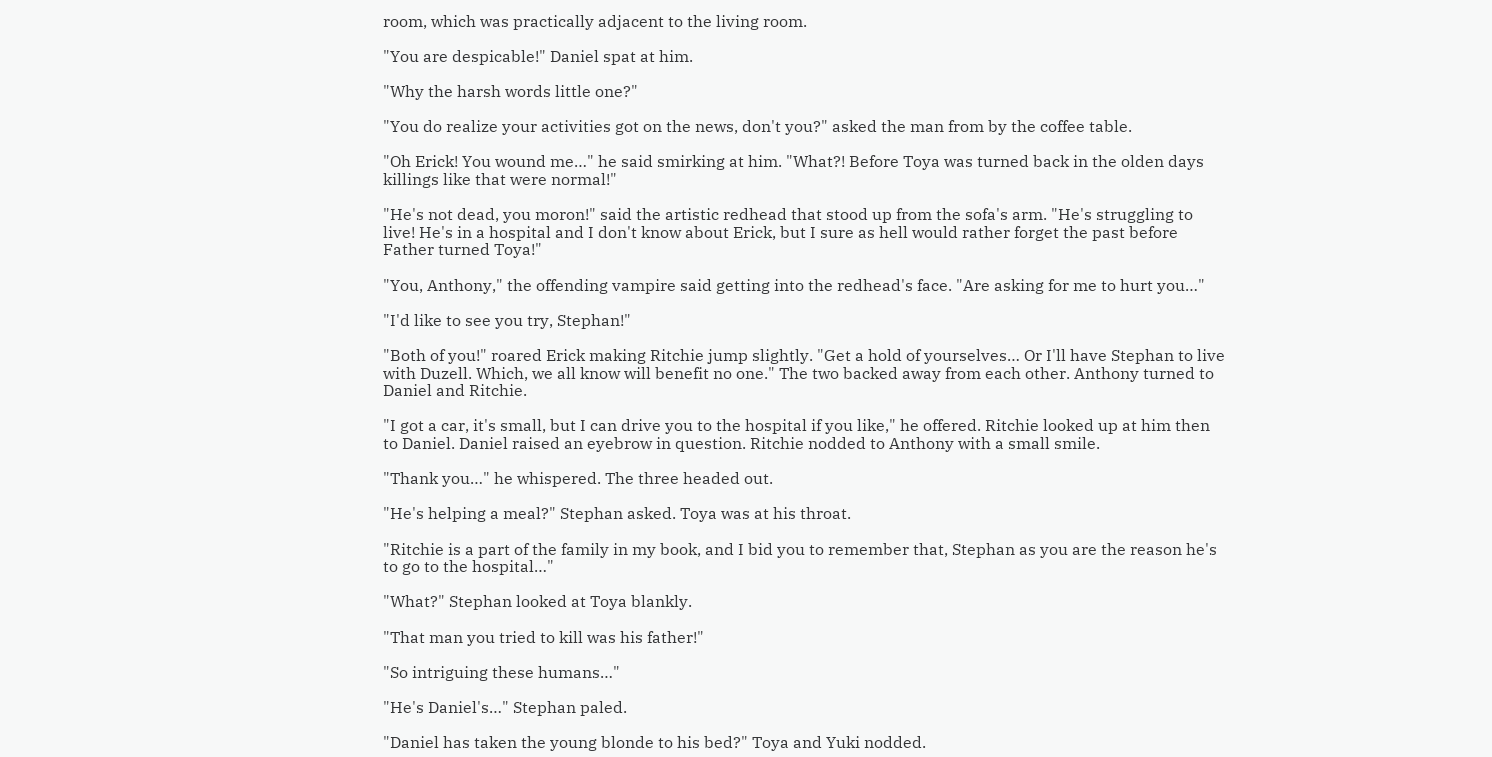room, which was practically adjacent to the living room.

"You are despicable!" Daniel spat at him.

"Why the harsh words little one?"

"You do realize your activities got on the news, don't you?" asked the man from by the coffee table.

"Oh Erick! You wound me…" he said smirking at him. "What?! Before Toya was turned back in the olden days killings like that were normal!"

"He's not dead, you moron!" said the artistic redhead that stood up from the sofa's arm. "He's struggling to live! He's in a hospital and I don't know about Erick, but I sure as hell would rather forget the past before Father turned Toya!"

"You, Anthony," the offending vampire said getting into the redhead's face. "Are asking for me to hurt you…"

"I'd like to see you try, Stephan!"

"Both of you!" roared Erick making Ritchie jump slightly. "Get a hold of yourselves… Or I'll have Stephan to live with Duzell. Which, we all know will benefit no one." The two backed away from each other. Anthony turned to Daniel and Ritchie.

"I got a car, it's small, but I can drive you to the hospital if you like," he offered. Ritchie looked up at him then to Daniel. Daniel raised an eyebrow in question. Ritchie nodded to Anthony with a small smile.

"Thank you…" he whispered. The three headed out.

"He's helping a meal?" Stephan asked. Toya was at his throat.

"Ritchie is a part of the family in my book, and I bid you to remember that, Stephan as you are the reason he's to go to the hospital…"

"What?" Stephan looked at Toya blankly.

"That man you tried to kill was his father!"

"So intriguing these humans…"

"He's Daniel's…" Stephan paled.

"Daniel has taken the young blonde to his bed?" Toya and Yuki nodded.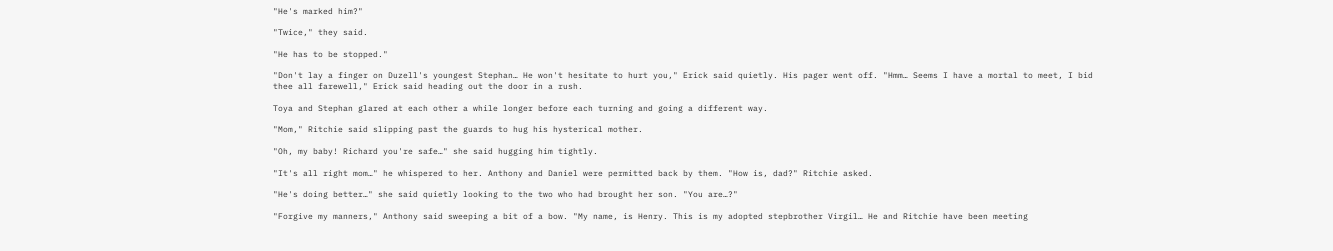"He's marked him?"

"Twice," they said.

"He has to be stopped."

"Don't lay a finger on Duzell's youngest Stephan… He won't hesitate to hurt you," Erick said quietly. His pager went off. "Hmm… Seems I have a mortal to meet, I bid thee all farewell," Erick said heading out the door in a rush.

Toya and Stephan glared at each other a while longer before each turning and going a different way.

"Mom," Ritchie said slipping past the guards to hug his hysterical mother.

"Oh, my baby! Richard you're safe…" she said hugging him tightly.

"It's all right mom…" he whispered to her. Anthony and Daniel were permitted back by them. "How is, dad?" Ritchie asked.

"He's doing better…" she said quietly looking to the two who had brought her son. "You are…?"

"Forgive my manners," Anthony said sweeping a bit of a bow. "My name, is Henry. This is my adopted stepbrother Virgil… He and Ritchie have been meeting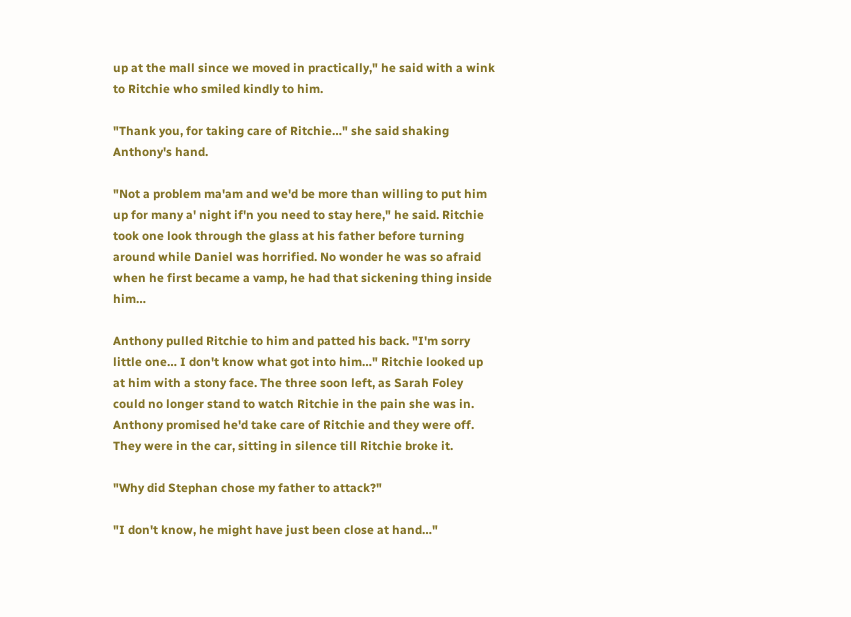up at the mall since we moved in practically," he said with a wink to Ritchie who smiled kindly to him.

"Thank you, for taking care of Ritchie…" she said shaking Anthony's hand.

"Not a problem ma'am and we'd be more than willing to put him up for many a' night if'n you need to stay here," he said. Ritchie took one look through the glass at his father before turning around while Daniel was horrified. No wonder he was so afraid when he first became a vamp, he had that sickening thing inside him…

Anthony pulled Ritchie to him and patted his back. "I'm sorry little one… I don't know what got into him…" Ritchie looked up at him with a stony face. The three soon left, as Sarah Foley could no longer stand to watch Ritchie in the pain she was in. Anthony promised he'd take care of Ritchie and they were off. They were in the car, sitting in silence till Ritchie broke it.

"Why did Stephan chose my father to attack?"

"I don't know, he might have just been close at hand…"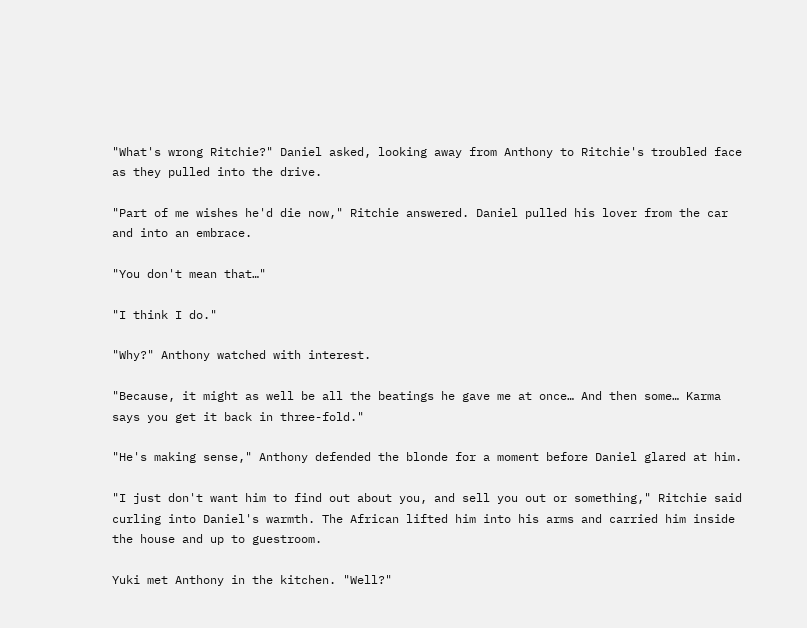"What's wrong Ritchie?" Daniel asked, looking away from Anthony to Ritchie's troubled face as they pulled into the drive.

"Part of me wishes he'd die now," Ritchie answered. Daniel pulled his lover from the car and into an embrace.

"You don't mean that…"

"I think I do."

"Why?" Anthony watched with interest.

"Because, it might as well be all the beatings he gave me at once… And then some… Karma says you get it back in three-fold."

"He's making sense," Anthony defended the blonde for a moment before Daniel glared at him.

"I just don't want him to find out about you, and sell you out or something," Ritchie said curling into Daniel's warmth. The African lifted him into his arms and carried him inside the house and up to guestroom.

Yuki met Anthony in the kitchen. "Well?"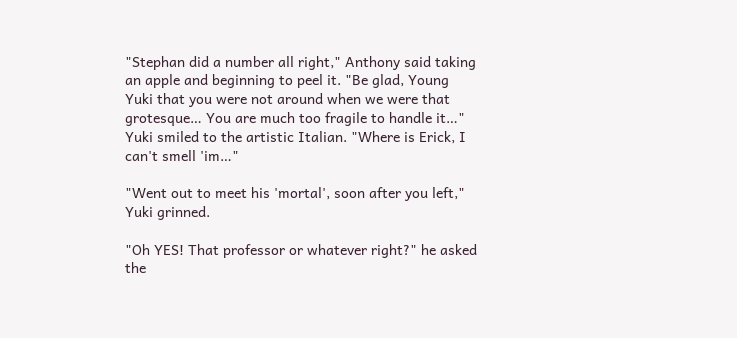"Stephan did a number all right," Anthony said taking an apple and beginning to peel it. "Be glad, Young Yuki that you were not around when we were that grotesque… You are much too fragile to handle it…" Yuki smiled to the artistic Italian. "Where is Erick, I can't smell 'im…"

"Went out to meet his 'mortal', soon after you left," Yuki grinned.

"Oh YES! That professor or whatever right?" he asked the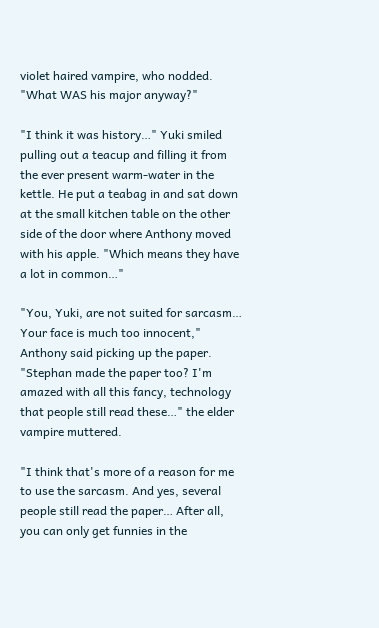violet haired vampire, who nodded. "What WAS his major anyway?"

"I think it was history…" Yuki smiled pulling out a teacup and filling it from the ever present warm-water in the kettle. He put a teabag in and sat down at the small kitchen table on the other side of the door where Anthony moved with his apple. "Which means they have a lot in common…"

"You, Yuki, are not suited for sarcasm… Your face is much too innocent," Anthony said picking up the paper. "Stephan made the paper too? I'm amazed with all this fancy, technology that people still read these…" the elder vampire muttered.

"I think that's more of a reason for me to use the sarcasm. And yes, several people still read the paper… After all, you can only get funnies in the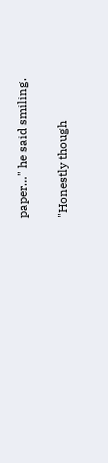paper…" he said smiling.

"Honestly though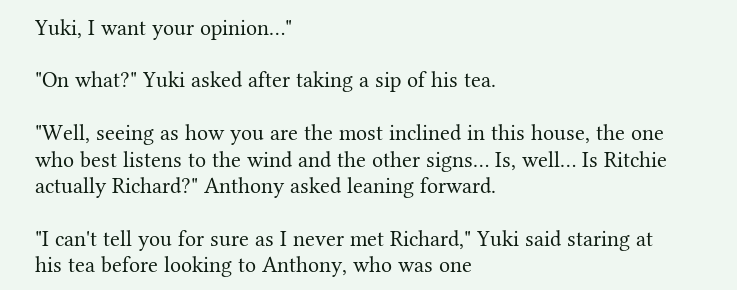Yuki, I want your opinion…"

"On what?" Yuki asked after taking a sip of his tea.

"Well, seeing as how you are the most inclined in this house, the one who best listens to the wind and the other signs… Is, well… Is Ritchie actually Richard?" Anthony asked leaning forward.

"I can't tell you for sure as I never met Richard," Yuki said staring at his tea before looking to Anthony, who was one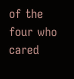of the four who cared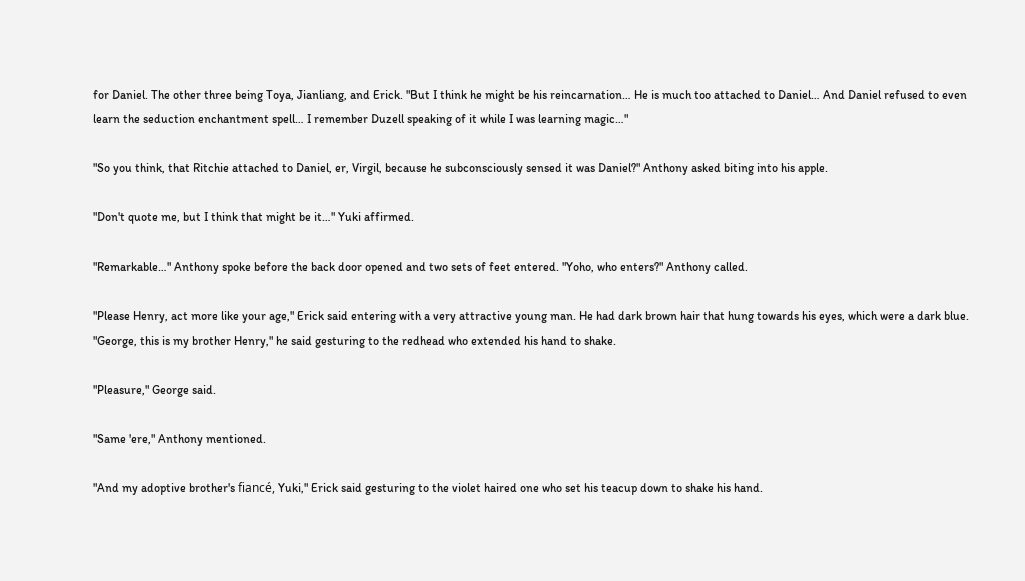for Daniel. The other three being Toya, Jianliang, and Erick. "But I think he might be his reincarnation… He is much too attached to Daniel… And Daniel refused to even learn the seduction enchantment spell… I remember Duzell speaking of it while I was learning magic…"

"So you think, that Ritchie attached to Daniel, er, Virgil, because he subconsciously sensed it was Daniel?" Anthony asked biting into his apple.

"Don't quote me, but I think that might be it…" Yuki affirmed.

"Remarkable…" Anthony spoke before the back door opened and two sets of feet entered. "Yoho, who enters?" Anthony called.

"Please Henry, act more like your age," Erick said entering with a very attractive young man. He had dark brown hair that hung towards his eyes, which were a dark blue. "George, this is my brother Henry," he said gesturing to the redhead who extended his hand to shake.

"Pleasure," George said.

"Same 'ere," Anthony mentioned.

"And my adoptive brother's fiancé, Yuki," Erick said gesturing to the violet haired one who set his teacup down to shake his hand.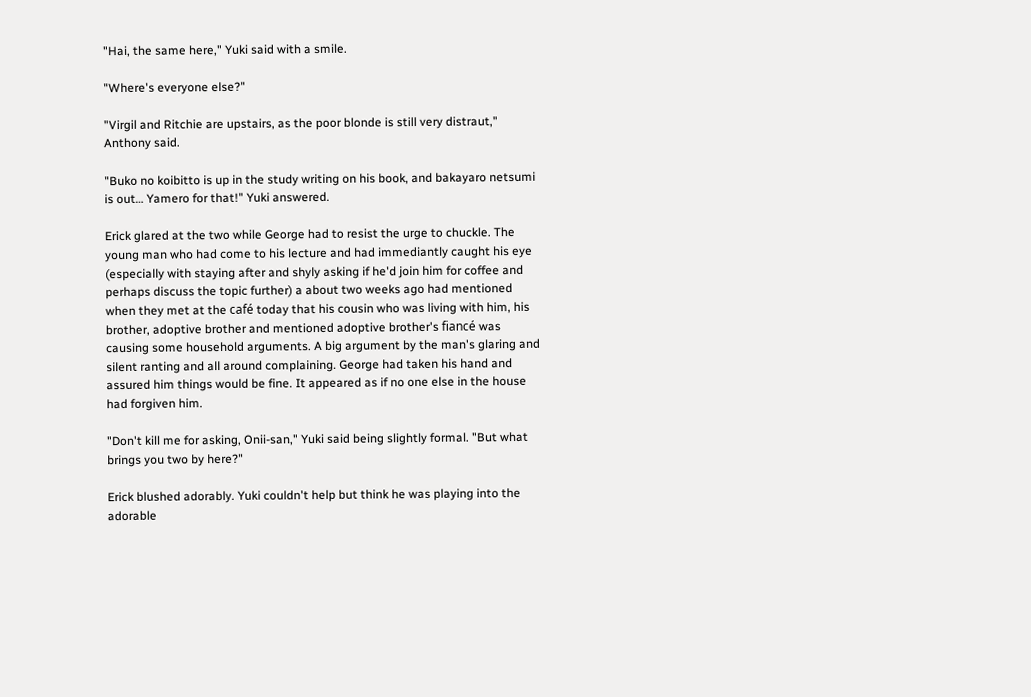"Hai, the same here," Yuki said with a smile.

"Where's everyone else?"

"Virgil and Ritchie are upstairs, as the poor blonde is still very distraut," Anthony said.

"Buko no koibitto is up in the study writing on his book, and bakayaro netsumi is out… Yamero for that!" Yuki answered.

Erick glared at the two while George had to resist the urge to chuckle. The young man who had come to his lecture and had immediantly caught his eye (especially with staying after and shyly asking if he'd join him for coffee and perhaps discuss the topic further) a about two weeks ago had mentioned when they met at the café today that his cousin who was living with him, his brother, adoptive brother and mentioned adoptive brother's fiancé was causing some household arguments. A big argument by the man's glaring and silent ranting and all around complaining. George had taken his hand and assured him things would be fine. It appeared as if no one else in the house had forgiven him.

"Don't kill me for asking, Onii-san," Yuki said being slightly formal. "But what brings you two by here?"

Erick blushed adorably. Yuki couldn't help but think he was playing into the adorable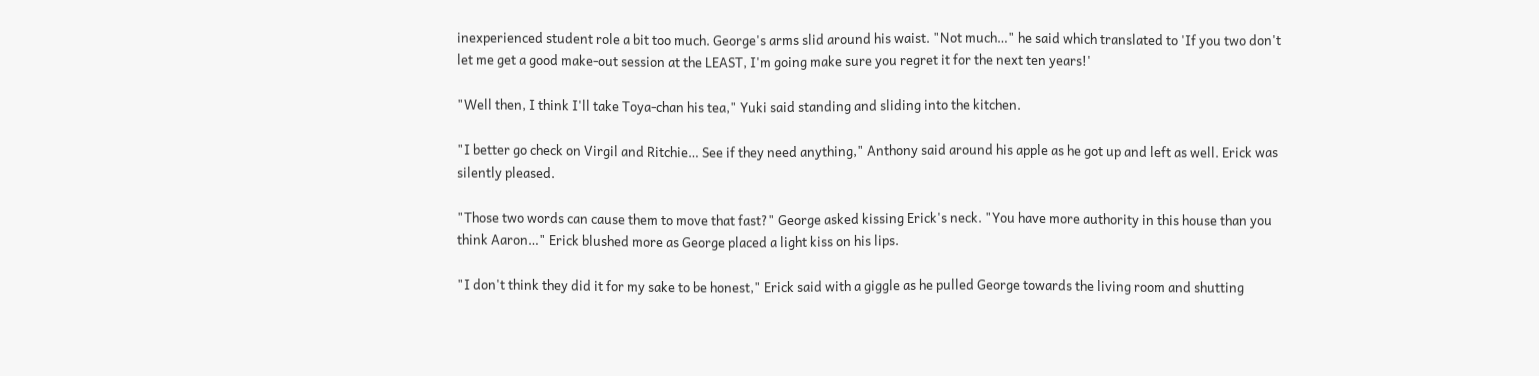inexperienced student role a bit too much. George's arms slid around his waist. "Not much…" he said which translated to 'If you two don't let me get a good make-out session at the LEAST, I'm going make sure you regret it for the next ten years!'

"Well then, I think I'll take Toya-chan his tea," Yuki said standing and sliding into the kitchen.

"I better go check on Virgil and Ritchie… See if they need anything," Anthony said around his apple as he got up and left as well. Erick was silently pleased.

"Those two words can cause them to move that fast?" George asked kissing Erick's neck. "You have more authority in this house than you think Aaron…" Erick blushed more as George placed a light kiss on his lips.

"I don't think they did it for my sake to be honest," Erick said with a giggle as he pulled George towards the living room and shutting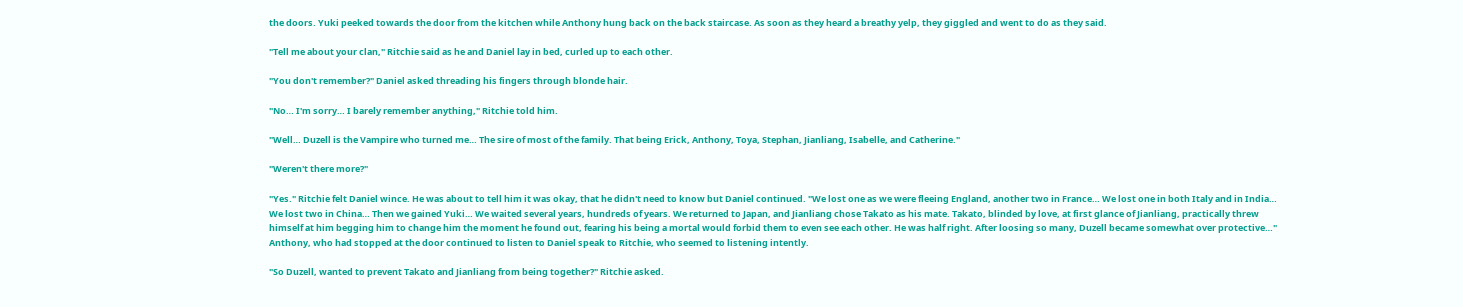the doors. Yuki peeked towards the door from the kitchen while Anthony hung back on the back staircase. As soon as they heard a breathy yelp, they giggled and went to do as they said.

"Tell me about your clan," Ritchie said as he and Daniel lay in bed, curled up to each other.

"You don't remember?" Daniel asked threading his fingers through blonde hair.

"No… I'm sorry… I barely remember anything," Ritchie told him.

"Well… Duzell is the Vampire who turned me… The sire of most of the family. That being Erick, Anthony, Toya, Stephan, Jianliang, Isabelle, and Catherine."

"Weren't there more?"

"Yes." Ritchie felt Daniel wince. He was about to tell him it was okay, that he didn't need to know but Daniel continued. "We lost one as we were fleeing England, another two in France… We lost one in both Italy and in India… We lost two in China… Then we gained Yuki… We waited several years, hundreds of years. We returned to Japan, and Jianliang chose Takato as his mate. Takato, blinded by love, at first glance of Jianliang, practically threw himself at him begging him to change him the moment he found out, fearing his being a mortal would forbid them to even see each other. He was half right. After loosing so many, Duzell became somewhat over protective…" Anthony, who had stopped at the door continued to listen to Daniel speak to Ritchie, who seemed to listening intently.

"So Duzell, wanted to prevent Takato and Jianliang from being together?" Ritchie asked.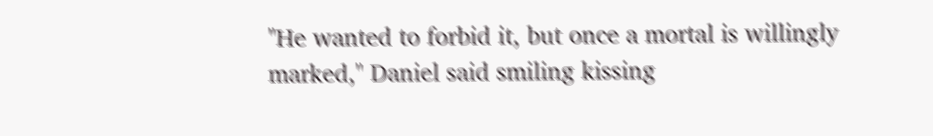"He wanted to forbid it, but once a mortal is willingly marked," Daniel said smiling kissing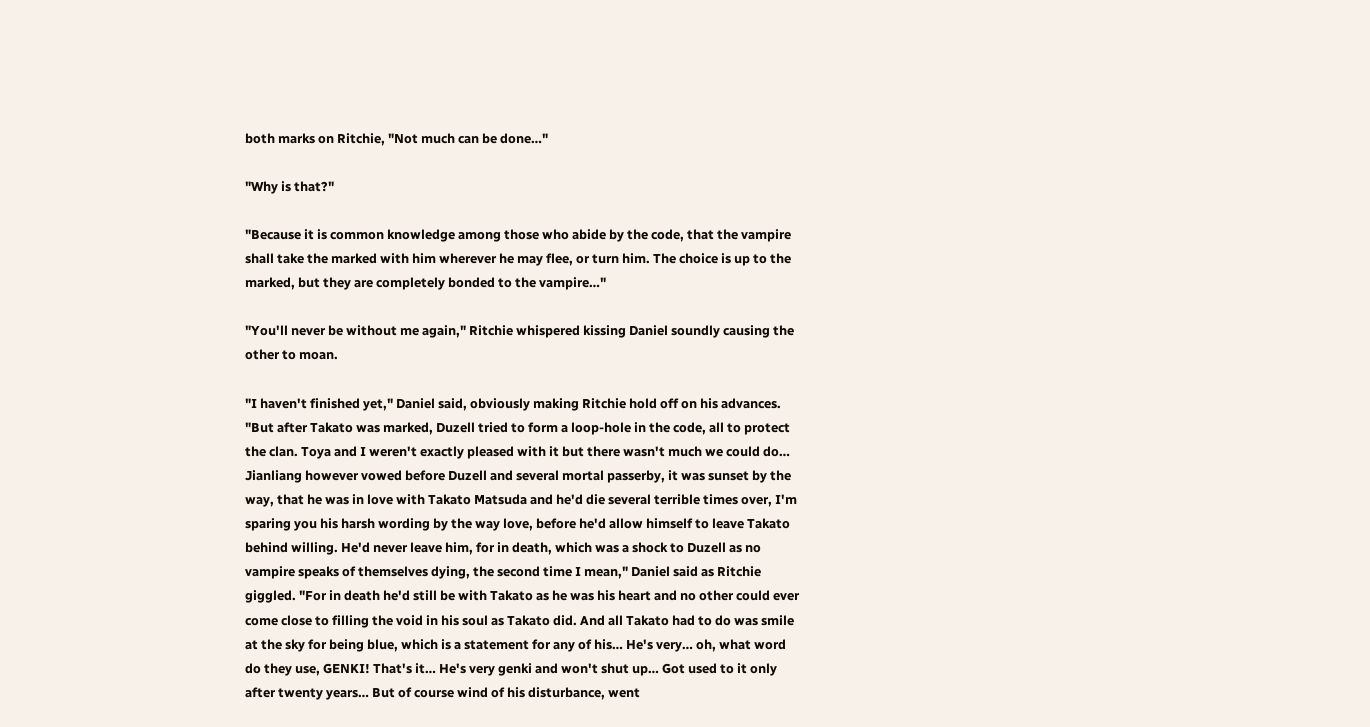both marks on Ritchie, "Not much can be done…"

"Why is that?"

"Because it is common knowledge among those who abide by the code, that the vampire shall take the marked with him wherever he may flee, or turn him. The choice is up to the marked, but they are completely bonded to the vampire…"

"You'll never be without me again," Ritchie whispered kissing Daniel soundly causing the other to moan.

"I haven't finished yet," Daniel said, obviously making Ritchie hold off on his advances. "But after Takato was marked, Duzell tried to form a loop-hole in the code, all to protect the clan. Toya and I weren't exactly pleased with it but there wasn't much we could do… Jianliang however vowed before Duzell and several mortal passerby, it was sunset by the way, that he was in love with Takato Matsuda and he'd die several terrible times over, I'm sparing you his harsh wording by the way love, before he'd allow himself to leave Takato behind willing. He'd never leave him, for in death, which was a shock to Duzell as no vampire speaks of themselves dying, the second time I mean," Daniel said as Ritchie giggled. "For in death he'd still be with Takato as he was his heart and no other could ever come close to filling the void in his soul as Takato did. And all Takato had to do was smile at the sky for being blue, which is a statement for any of his… He's very… oh, what word do they use, GENKI! That's it… He's very genki and won't shut up… Got used to it only after twenty years… But of course wind of his disturbance, went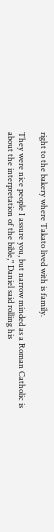right to the bakery where Takato lived with is family.

They were nice people I assure you, but narrow minded as a Roman Catholic is about the interpretation of the bible," Daniel said rolling his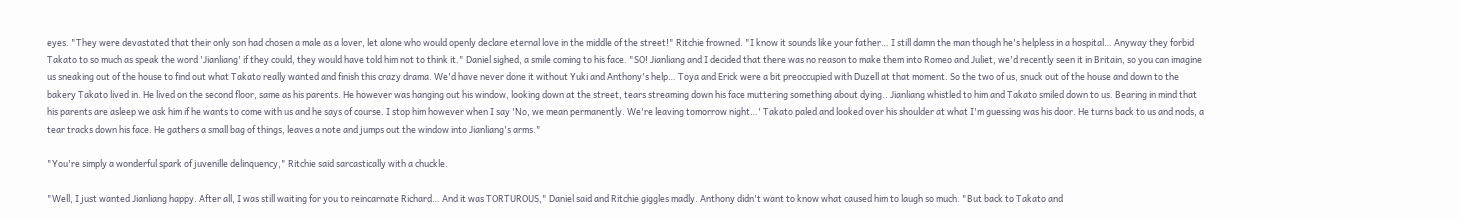eyes. "They were devastated that their only son had chosen a male as a lover, let alone who would openly declare eternal love in the middle of the street!" Ritchie frowned. "I know it sounds like your father… I still damn the man though he's helpless in a hospital… Anyway they forbid Takato to so much as speak the word 'Jianliang' if they could, they would have told him not to think it." Daniel sighed, a smile coming to his face. "SO! Jianliang and I decided that there was no reason to make them into Romeo and Juliet, we'd recently seen it in Britain, so you can imagine us sneaking out of the house to find out what Takato really wanted and finish this crazy drama. We'd have never done it without Yuki and Anthony's help… Toya and Erick were a bit preoccupied with Duzell at that moment. So the two of us, snuck out of the house and down to the bakery Takato lived in. He lived on the second floor, same as his parents. He however was hanging out his window, looking down at the street, tears streaming down his face muttering something about dying.. Jianliang whistled to him and Takato smiled down to us. Bearing in mind that his parents are asleep we ask him if he wants to come with us and he says of course. I stop him however when I say 'No, we mean permanently. We're leaving tomorrow night…' Takato paled and looked over his shoulder at what I'm guessing was his door. He turns back to us and nods, a tear tracks down his face. He gathers a small bag of things, leaves a note and jumps out the window into Jianliang's arms."

"You're simply a wonderful spark of juvenille delinquency," Ritchie said sarcastically with a chuckle.

"Well, I just wanted Jianliang happy. After all, I was still waiting for you to reincarnate Richard… And it was TORTUROUS," Daniel said and Ritchie giggles madly. Anthony didn't want to know what caused him to laugh so much. "But back to Takato and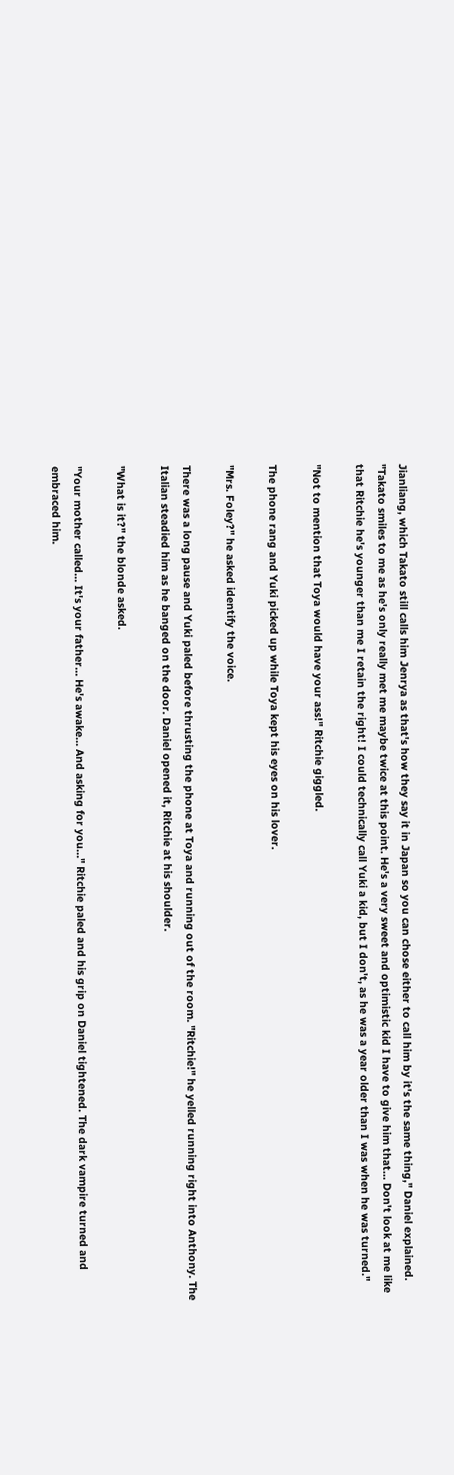Jianliang, which Takato still calls him Jenrya as that's how they say it in Japan so you can chose either to call him by it's the same thing," Daniel explained. "Takato smiles to me as he's only really met me maybe twice at this point. He's a very sweet and optimistic kid I have to give him that… Don't look at me like that Ritchie he's younger than me I retain the right! I could technically call Yuki a kid, but I don't, as he was a year older than I was when he was turned."

"Not to mention that Toya would have your ass!" Ritchie giggled.

The phone rang and Yuki picked up while Toya kept his eyes on his lover.

"Mrs. Foley?" he asked identify the voice.

There was a long pause and Yuki paled before thrusting the phone at Toya and running out of the room. "Ritchie!" he yelled running right into Anthony. The Italian steadied him as he banged on the door. Daniel opened it, Ritchie at his shoulder.

"What is it?" the blonde asked.

"Your mother called… It's your father… He's awake… And asking for you…" Ritchie paled and his grip on Daniel tightened. The dark vampire turned and embraced him.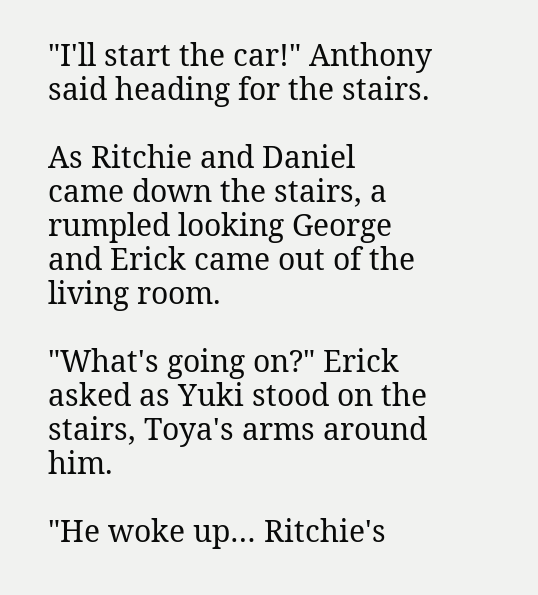"I'll start the car!" Anthony said heading for the stairs.

As Ritchie and Daniel came down the stairs, a rumpled looking George and Erick came out of the living room.

"What's going on?" Erick asked as Yuki stood on the stairs, Toya's arms around him.

"He woke up… Ritchie's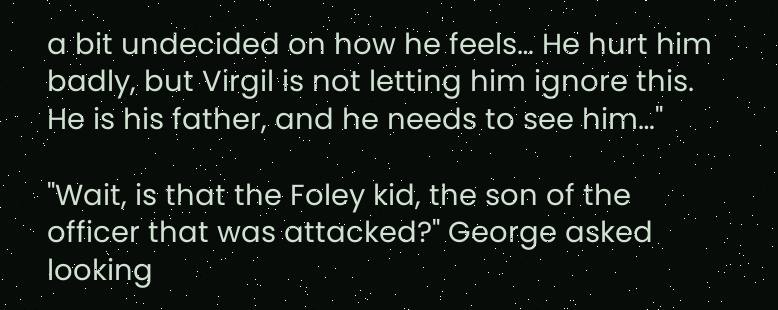a bit undecided on how he feels… He hurt him badly, but Virgil is not letting him ignore this. He is his father, and he needs to see him…"

"Wait, is that the Foley kid, the son of the officer that was attacked?" George asked looking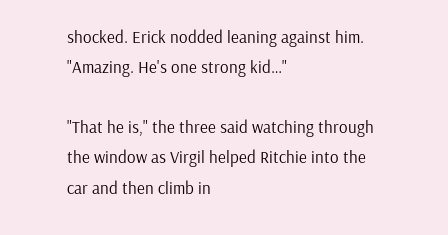shocked. Erick nodded leaning against him. "Amazing. He's one strong kid…"

"That he is," the three said watching through the window as Virgil helped Ritchie into the car and then climb in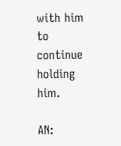with him to continue holding him.

AN: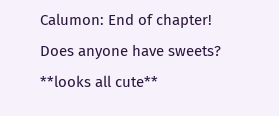Calumon: End of chapter! Does anyone have sweets? **looks all cute**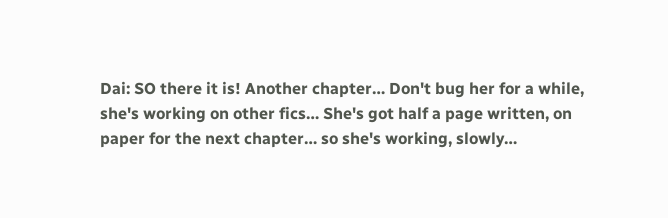Dai: SO there it is! Another chapter… Don't bug her for a while, she's working on other fics… She's got half a page written, on paper for the next chapter… so she's working, slowly…